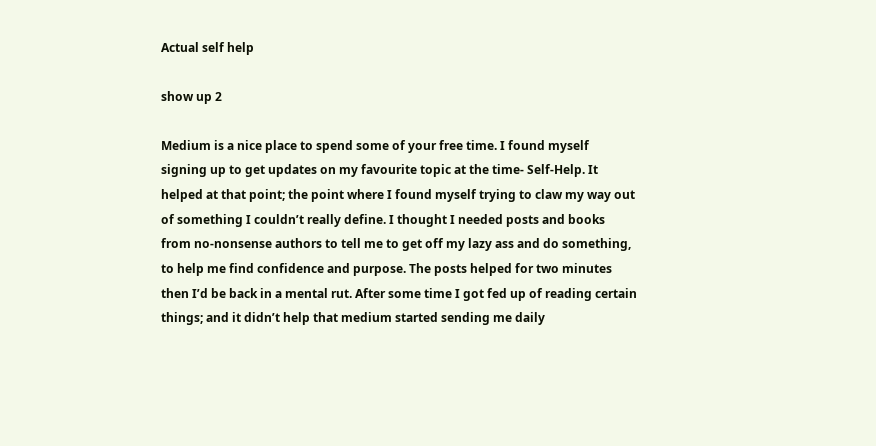Actual self help

show up 2

Medium is a nice place to spend some of your free time. I found myself signing up to get updates on my favourite topic at the time- Self-Help. It helped at that point; the point where I found myself trying to claw my way out of something I couldn’t really define. I thought I needed posts and books from no-nonsense authors to tell me to get off my lazy ass and do something, to help me find confidence and purpose. The posts helped for two minutes then I’d be back in a mental rut. After some time I got fed up of reading certain things; and it didn’t help that medium started sending me daily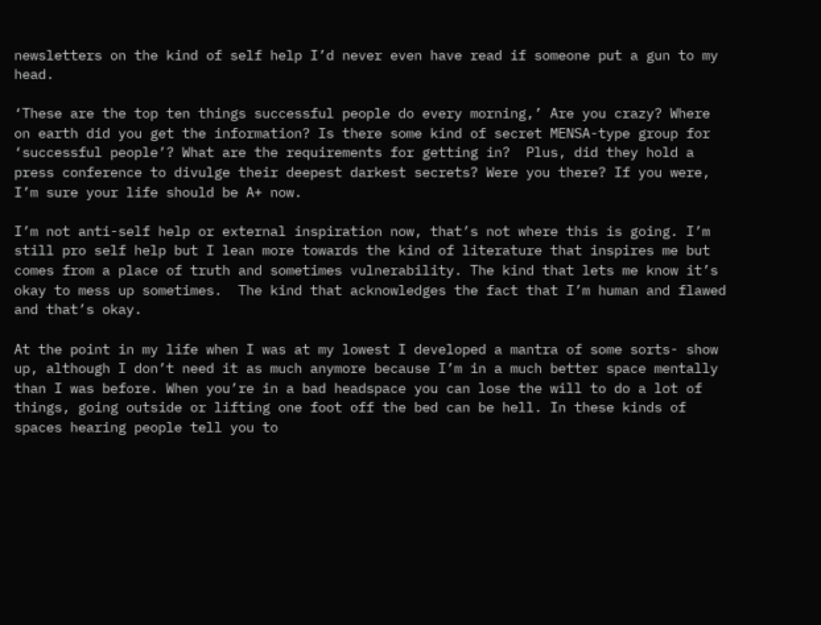newsletters on the kind of self help I’d never even have read if someone put a gun to my head.

‘These are the top ten things successful people do every morning,’ Are you crazy? Where on earth did you get the information? Is there some kind of secret MENSA-type group for ‘successful people’? What are the requirements for getting in?  Plus, did they hold a press conference to divulge their deepest darkest secrets? Were you there? If you were, I’m sure your life should be A+ now.

I’m not anti-self help or external inspiration now, that’s not where this is going. I’m still pro self help but I lean more towards the kind of literature that inspires me but comes from a place of truth and sometimes vulnerability. The kind that lets me know it’s okay to mess up sometimes.  The kind that acknowledges the fact that I’m human and flawed and that’s okay.

At the point in my life when I was at my lowest I developed a mantra of some sorts- show up, although I don’t need it as much anymore because I’m in a much better space mentally than I was before. When you’re in a bad headspace you can lose the will to do a lot of things, going outside or lifting one foot off the bed can be hell. In these kinds of spaces hearing people tell you to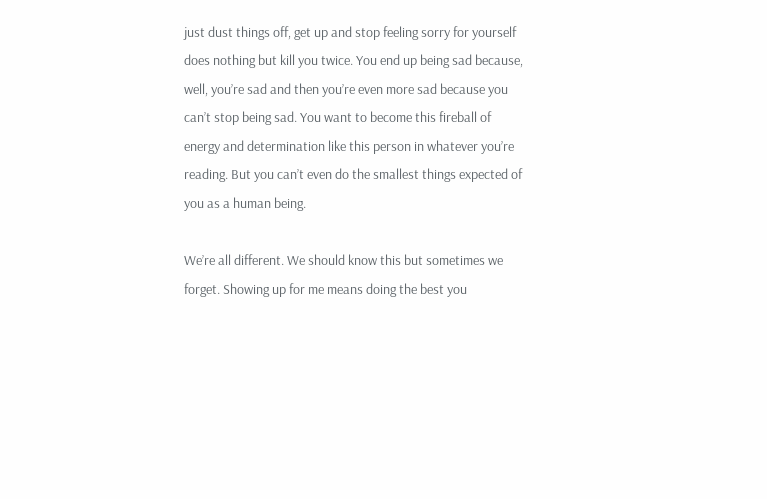just dust things off, get up and stop feeling sorry for yourself does nothing but kill you twice. You end up being sad because, well, you’re sad and then you’re even more sad because you can’t stop being sad. You want to become this fireball of energy and determination like this person in whatever you’re reading. But you can’t even do the smallest things expected of you as a human being.

We’re all different. We should know this but sometimes we forget. Showing up for me means doing the best you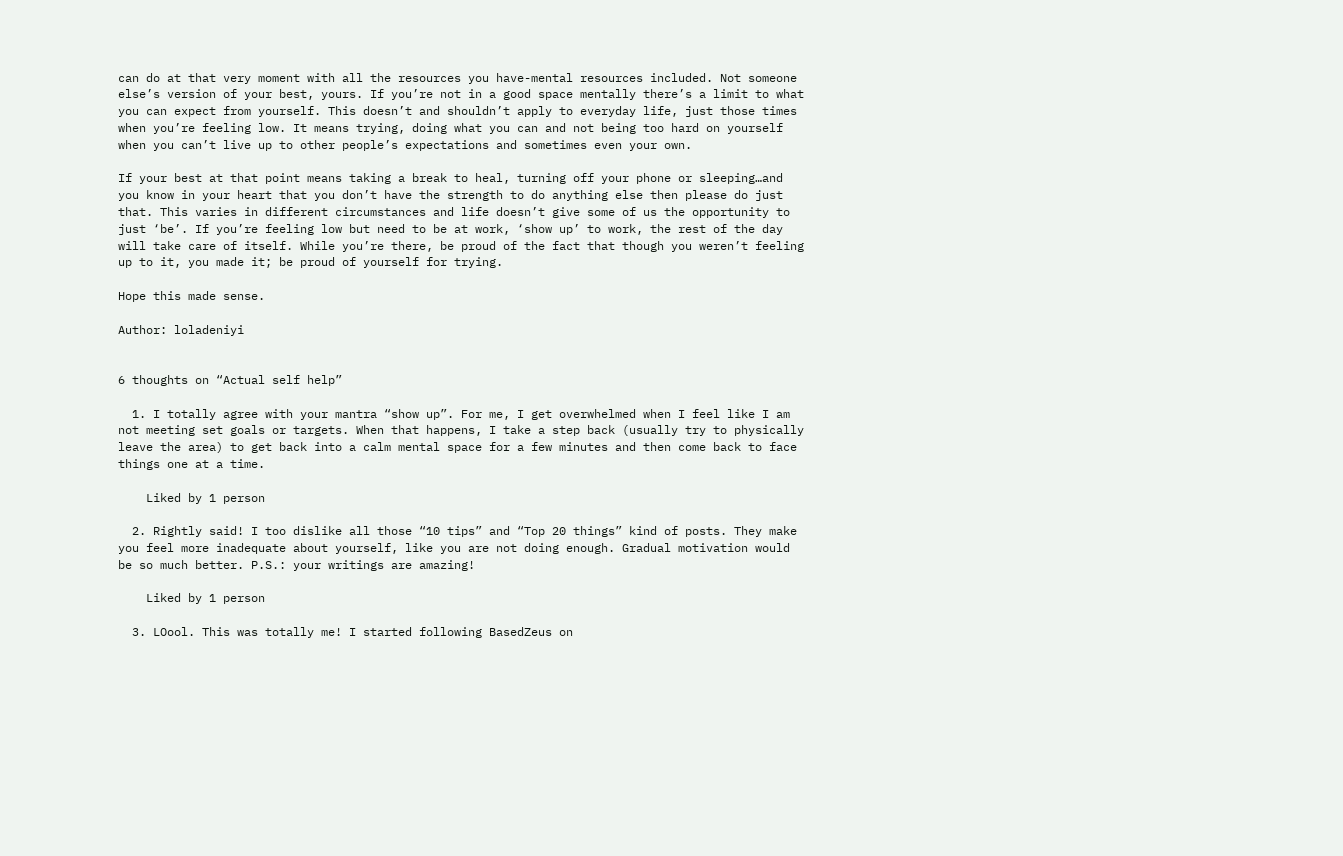can do at that very moment with all the resources you have-mental resources included. Not someone else’s version of your best, yours. If you’re not in a good space mentally there’s a limit to what you can expect from yourself. This doesn’t and shouldn’t apply to everyday life, just those times when you’re feeling low. It means trying, doing what you can and not being too hard on yourself when you can’t live up to other people’s expectations and sometimes even your own.

If your best at that point means taking a break to heal, turning off your phone or sleeping…and you know in your heart that you don’t have the strength to do anything else then please do just that. This varies in different circumstances and life doesn’t give some of us the opportunity to just ‘be’. If you’re feeling low but need to be at work, ‘show up’ to work, the rest of the day will take care of itself. While you’re there, be proud of the fact that though you weren’t feeling up to it, you made it; be proud of yourself for trying.

Hope this made sense.

Author: loladeniyi


6 thoughts on “Actual self help”

  1. I totally agree with your mantra “show up”. For me, I get overwhelmed when I feel like I am not meeting set goals or targets. When that happens, I take a step back (usually try to physically leave the area) to get back into a calm mental space for a few minutes and then come back to face things one at a time.

    Liked by 1 person

  2. Rightly said! I too dislike all those “10 tips” and “Top 20 things” kind of posts. They make you feel more inadequate about yourself, like you are not doing enough. Gradual motivation would be so much better. P.S.: your writings are amazing!

    Liked by 1 person

  3. LOool. This was totally me! I started following BasedZeus on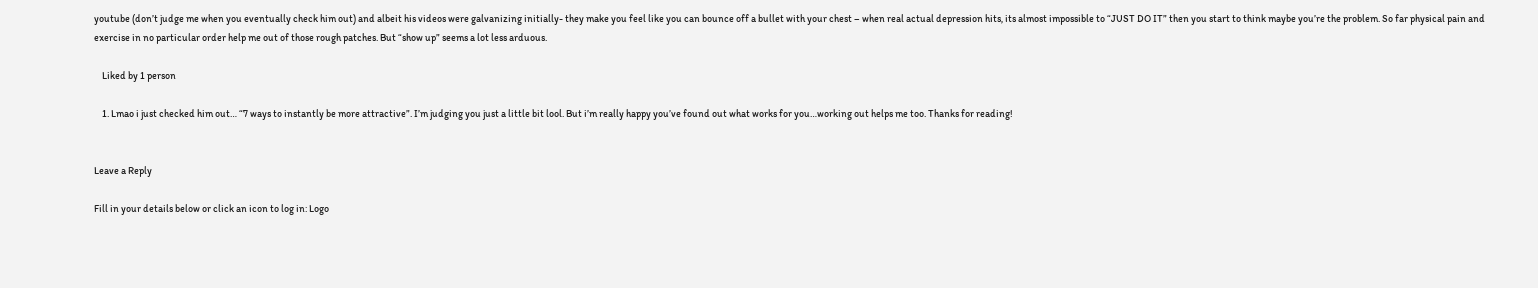youtube (don’t judge me when you eventually check him out) and albeit his videos were galvanizing initially- they make you feel like you can bounce off a bullet with your chest – when real actual depression hits, its almost impossible to “JUST DO IT” then you start to think maybe you’re the problem. So far physical pain and exercise in no particular order help me out of those rough patches. But “show up” seems a lot less arduous.

    Liked by 1 person

    1. Lmao i just checked him out… “7 ways to instantly be more attractive”. I’m judging you just a little bit lool. But i’m really happy you’ve found out what works for you…working out helps me too. Thanks for reading!


Leave a Reply

Fill in your details below or click an icon to log in: Logo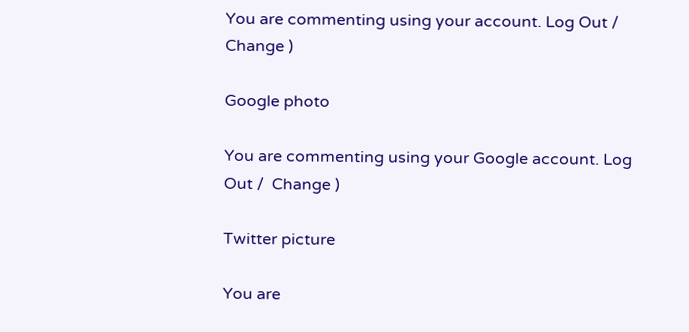You are commenting using your account. Log Out /  Change )

Google photo

You are commenting using your Google account. Log Out /  Change )

Twitter picture

You are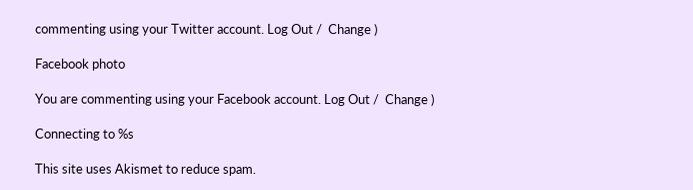commenting using your Twitter account. Log Out /  Change )

Facebook photo

You are commenting using your Facebook account. Log Out /  Change )

Connecting to %s

This site uses Akismet to reduce spam.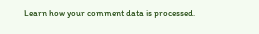Learn how your comment data is processed.